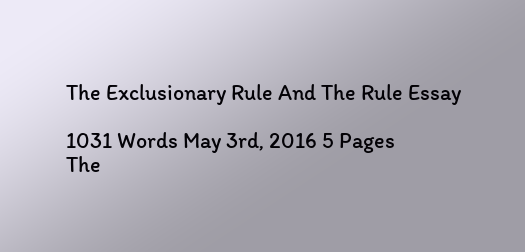The Exclusionary Rule And The Rule Essay

1031 Words May 3rd, 2016 5 Pages
The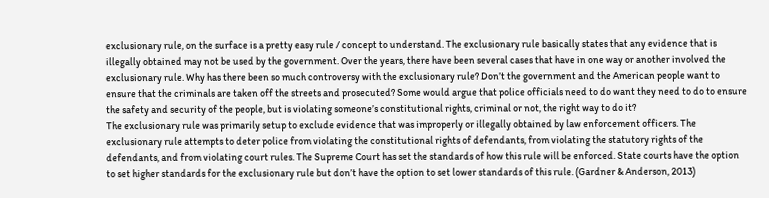exclusionary rule, on the surface is a pretty easy rule / concept to understand. The exclusionary rule basically states that any evidence that is illegally obtained may not be used by the government. Over the years, there have been several cases that have in one way or another involved the exclusionary rule. Why has there been so much controversy with the exclusionary rule? Don’t the government and the American people want to ensure that the criminals are taken off the streets and prosecuted? Some would argue that police officials need to do want they need to do to ensure the safety and security of the people, but is violating someone’s constitutional rights, criminal or not, the right way to do it?
The exclusionary rule was primarily setup to exclude evidence that was improperly or illegally obtained by law enforcement officers. The exclusionary rule attempts to deter police from violating the constitutional rights of defendants, from violating the statutory rights of the defendants, and from violating court rules. The Supreme Court has set the standards of how this rule will be enforced. State courts have the option to set higher standards for the exclusionary rule but don’t have the option to set lower standards of this rule. (Gardner & Anderson, 2013)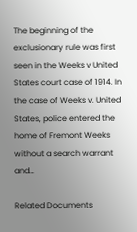The beginning of the exclusionary rule was first seen in the Weeks v United States court case of 1914. In the case of Weeks v. United States, police entered the home of Fremont Weeks without a search warrant and…

Related Documents